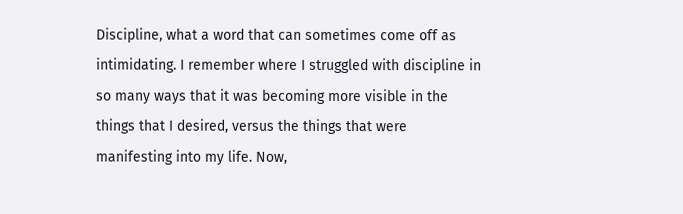Discipline, what a word that can sometimes come off as intimidating. I remember where I struggled with discipline in so many ways that it was becoming more visible in the things that I desired, versus the things that were manifesting into my life. Now,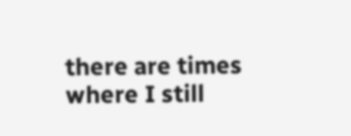there are times where I still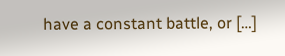have a constant battle, or […]